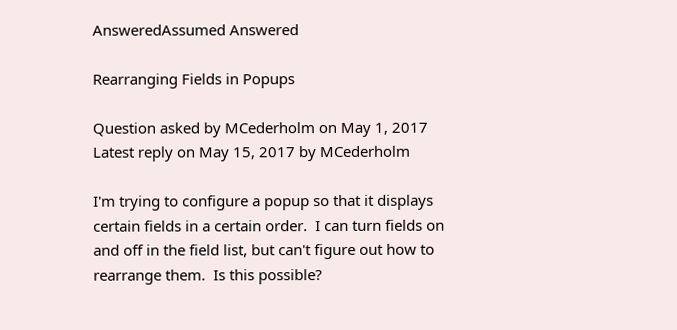AnsweredAssumed Answered

Rearranging Fields in Popups

Question asked by MCederholm on May 1, 2017
Latest reply on May 15, 2017 by MCederholm

I'm trying to configure a popup so that it displays certain fields in a certain order.  I can turn fields on and off in the field list, but can't figure out how to rearrange them.  Is this possible?